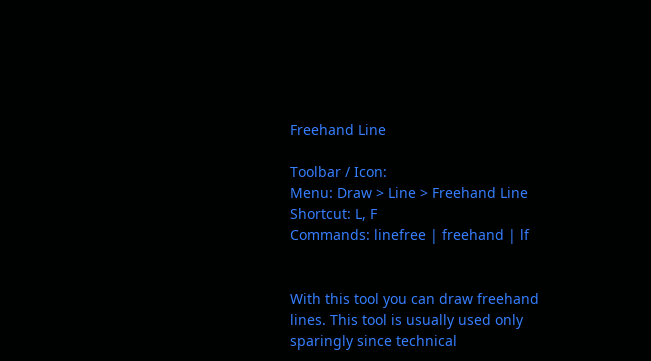Freehand Line

Toolbar / Icon:
Menu: Draw > Line > Freehand Line
Shortcut: L, F
Commands: linefree | freehand | lf


With this tool you can draw freehand lines. This tool is usually used only sparingly since technical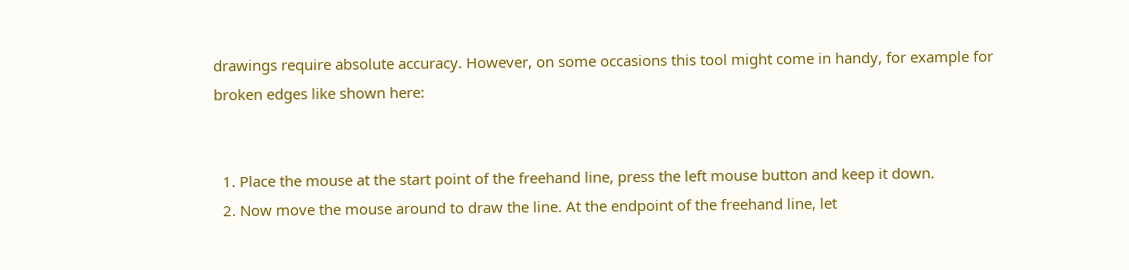drawings require absolute accuracy. However, on some occasions this tool might come in handy, for example for broken edges like shown here:


  1. Place the mouse at the start point of the freehand line, press the left mouse button and keep it down.
  2. Now move the mouse around to draw the line. At the endpoint of the freehand line, let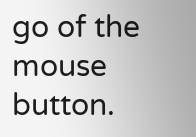go of the mouse button.